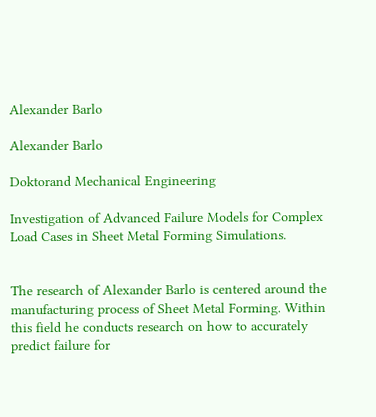Alexander Barlo

Alexander Barlo

Doktorand Mechanical Engineering

Investigation of Advanced Failure Models for Complex Load Cases in Sheet Metal Forming Simulations.


The research of Alexander Barlo is centered around the manufacturing process of Sheet Metal Forming. Within this field he conducts research on how to accurately predict failure for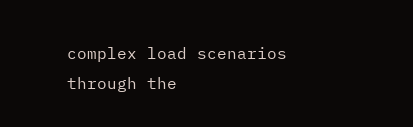complex load scenarios through the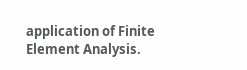application of Finite Element Analysis.